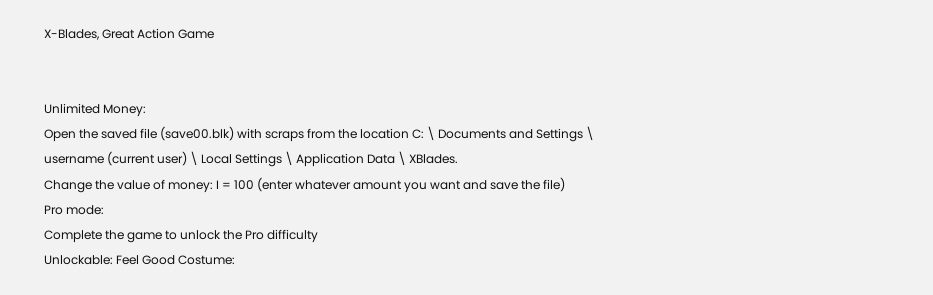X-Blades, Great Action Game


Unlimited Money:
Open the saved file (save00.blk) with scraps from the location C: \ Documents and Settings \
username (current user) \ Local Settings \ Application Data \ XBlades.
Change the value of money: I = 100 (enter whatever amount you want and save the file)
Pro mode:
Complete the game to unlock the Pro difficulty
Unlockable: Feel Good Costume: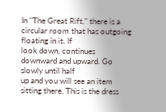In "The Great Rift," there is a circular room that has outgoing floating in it. If
look down, continues downward and upward. Go slowly until half
up and you will see an item sitting there. This is the dress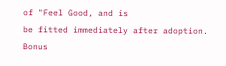of "Feel Good, and is
be fitted immediately after adoption.
Bonus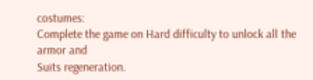costumes:
Complete the game on Hard difficulty to unlock all the armor and
Suits regeneration.